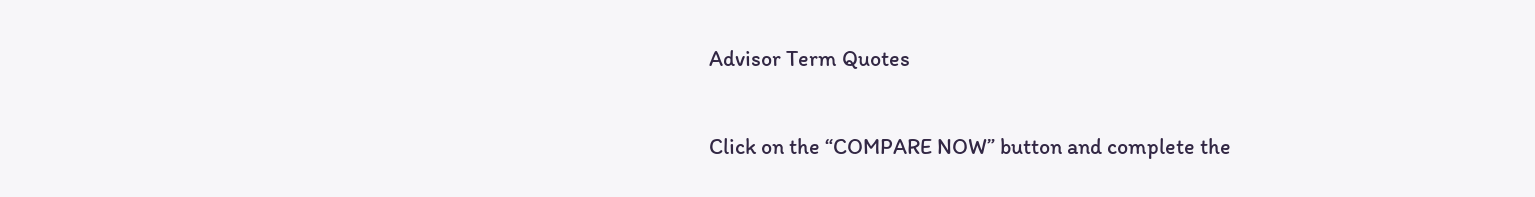Advisor Term Quotes

Click on the “COMPARE NOW” button and complete the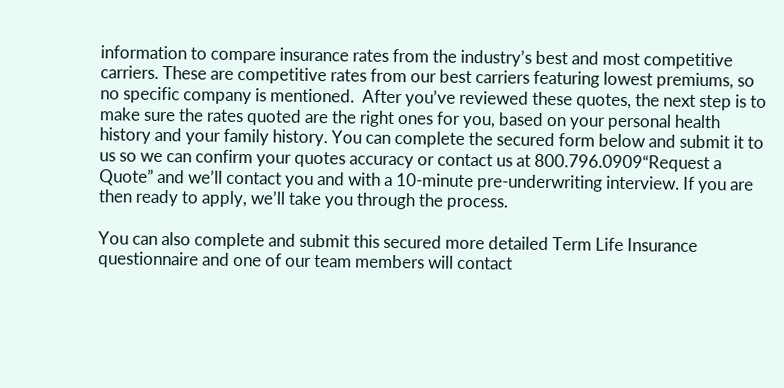information to compare insurance rates from the industry’s best and most competitive carriers. These are competitive rates from our best carriers featuring lowest premiums, so no specific company is mentioned.  After you’ve reviewed these quotes, the next step is to make sure the rates quoted are the right ones for you, based on your personal health history and your family history. You can complete the secured form below and submit it to us so we can confirm your quotes accuracy or contact us at 800.796.0909“Request a Quote” and we’ll contact you and with a 10-minute pre-underwriting interview. If you are then ready to apply, we’ll take you through the process.

You can also complete and submit this secured more detailed Term Life Insurance questionnaire and one of our team members will contact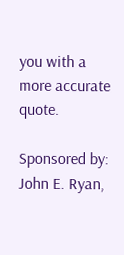you with a more accurate quote.

Sponsored by: John E. Ryan,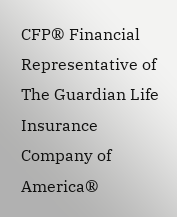CFP® Financial Representative of The Guardian Life Insurance Company of America®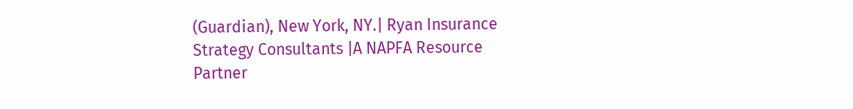(Guardian), New York, NY.| Ryan Insurance Strategy Consultants |A NAPFA Resource Partner